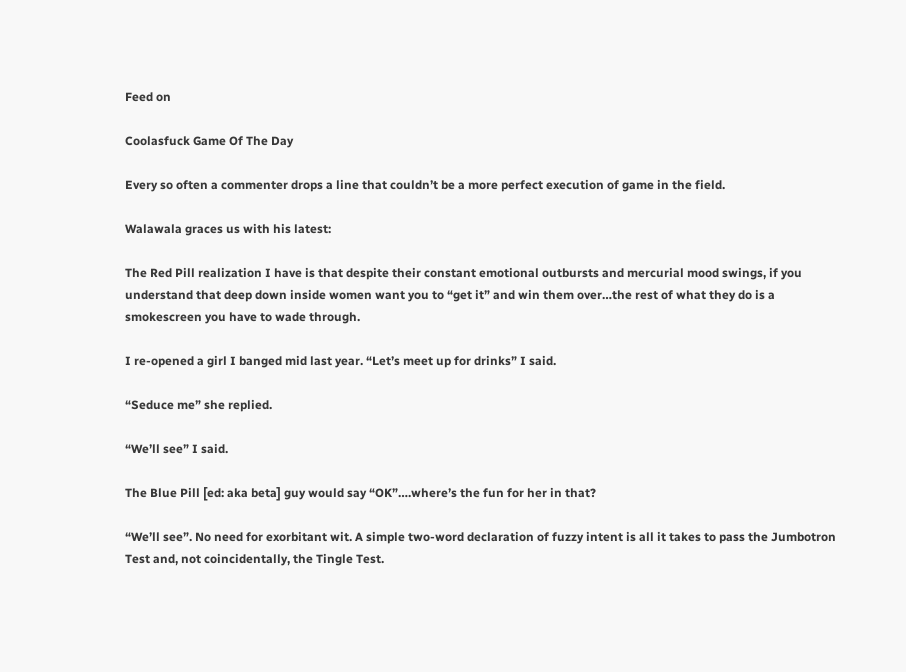Feed on

Coolasfuck Game Of The Day

Every so often a commenter drops a line that couldn’t be a more perfect execution of game in the field.

Walawala graces us with his latest:

The Red Pill realization I have is that despite their constant emotional outbursts and mercurial mood swings, if you understand that deep down inside women want you to “get it” and win them over…the rest of what they do is a smokescreen you have to wade through.

I re-opened a girl I banged mid last year. “Let’s meet up for drinks” I said.

“Seduce me” she replied.

“We’ll see” I said.

The Blue Pill [ed: aka beta] guy would say “OK”….where’s the fun for her in that?

“We’ll see”. No need for exorbitant wit. A simple two-word declaration of fuzzy intent is all it takes to pass the Jumbotron Test and, not coincidentally, the Tingle Test.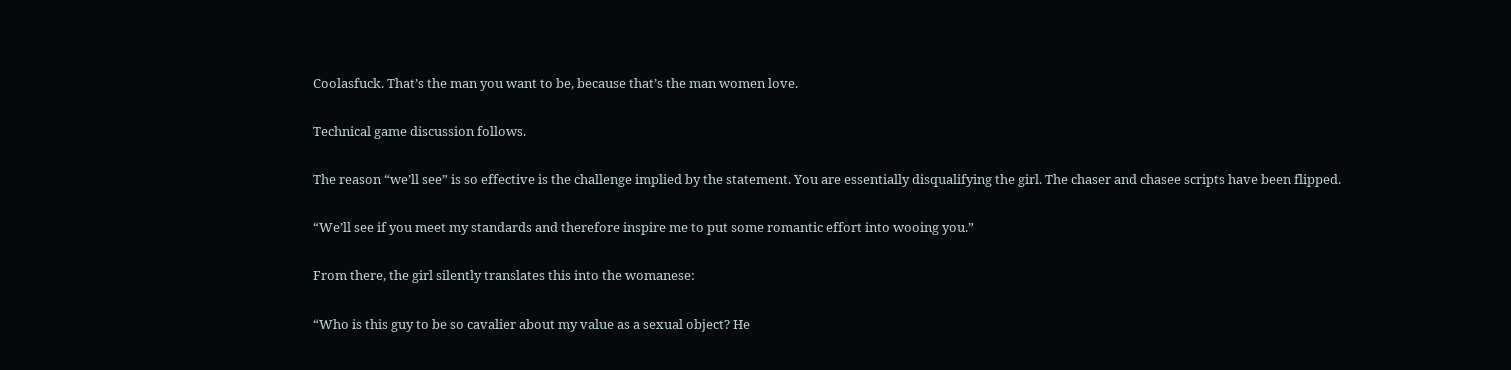Coolasfuck. That’s the man you want to be, because that’s the man women love.

Technical game discussion follows.

The reason “we’ll see” is so effective is the challenge implied by the statement. You are essentially disqualifying the girl. The chaser and chasee scripts have been flipped.

“We’ll see if you meet my standards and therefore inspire me to put some romantic effort into wooing you.”

From there, the girl silently translates this into the womanese:

“Who is this guy to be so cavalier about my value as a sexual object? He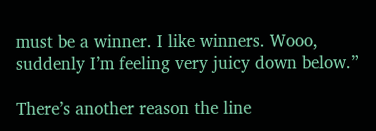must be a winner. I like winners. Wooo, suddenly I’m feeling very juicy down below.”

There’s another reason the line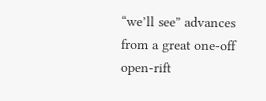“we’ll see” advances from a great one-off open-rift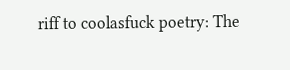riff to coolasfuck poetry: The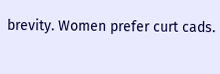brevity. Women prefer curt cads.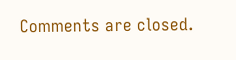Comments are closed.